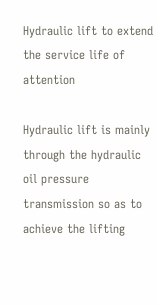Hydraulic lift to extend the service life of attention

Hydraulic lift is mainly through the hydraulic oil pressure transmission so as to achieve the lifting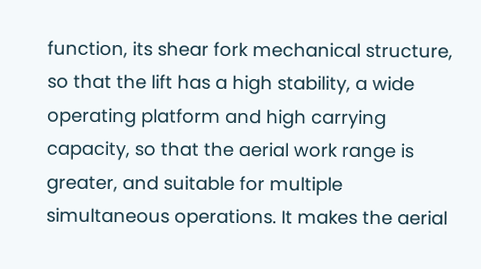function, its shear fork mechanical structure, so that the lift has a high stability, a wide operating platform and high carrying capacity, so that the aerial work range is greater, and suitable for multiple simultaneous operations. It makes the aerial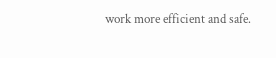work more efficient and safe.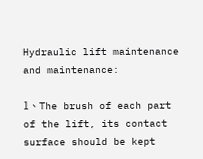Hydraulic lift maintenance and maintenance:

1、The brush of each part of the lift, its contact surface should be kept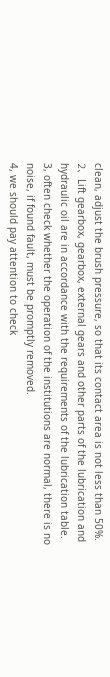clean, adjust the brush pressure, so that its contact area is not less than 50%.
2、Lift gearbox, gearbox, external gears and other parts of the lubrication and hydraulic oil are in accordance with the requirements of the lubrication table.
3, often check whether the operation of the institutions are normal, there is no noise, if found fault, must be promptly removed.
4, we should pay attention to check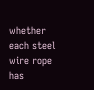whether each steel wire rope has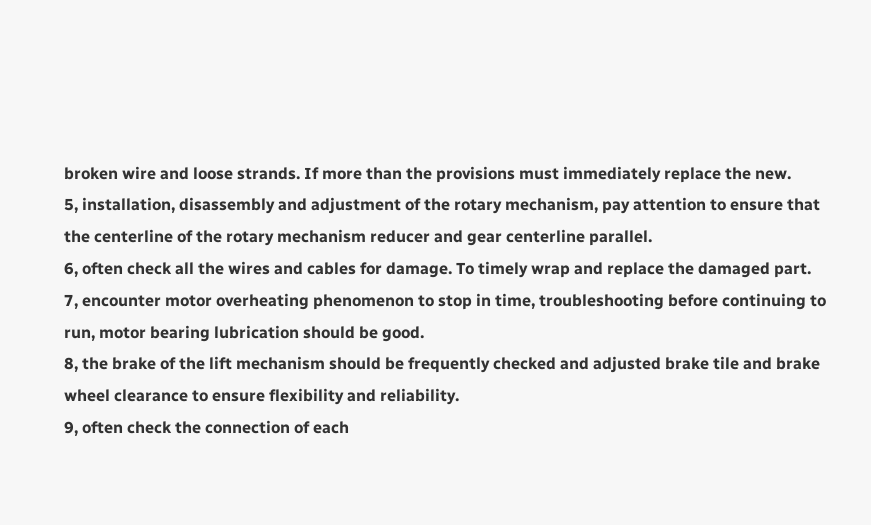broken wire and loose strands. If more than the provisions must immediately replace the new.
5, installation, disassembly and adjustment of the rotary mechanism, pay attention to ensure that the centerline of the rotary mechanism reducer and gear centerline parallel.
6, often check all the wires and cables for damage. To timely wrap and replace the damaged part.
7, encounter motor overheating phenomenon to stop in time, troubleshooting before continuing to run, motor bearing lubrication should be good.
8, the brake of the lift mechanism should be frequently checked and adjusted brake tile and brake wheel clearance to ensure flexibility and reliability.
9, often check the connection of each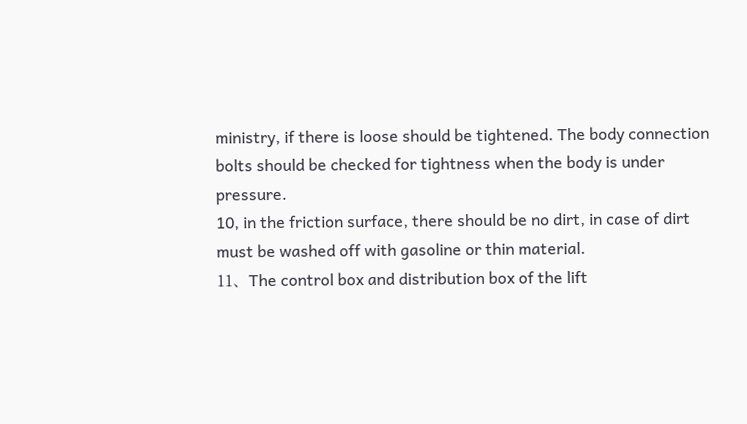ministry, if there is loose should be tightened. The body connection bolts should be checked for tightness when the body is under pressure.
10, in the friction surface, there should be no dirt, in case of dirt must be washed off with gasoline or thin material.
11、The control box and distribution box of the lift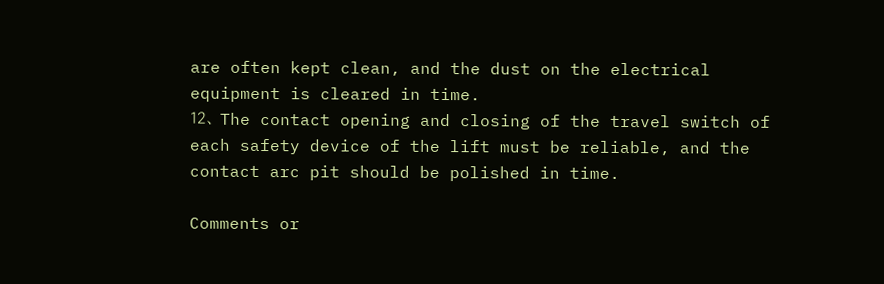are often kept clean, and the dust on the electrical equipment is cleared in time.
12、The contact opening and closing of the travel switch of each safety device of the lift must be reliable, and the contact arc pit should be polished in time.

Comments or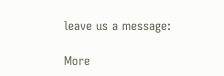leave us a message:

More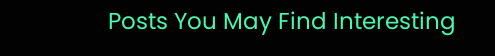Posts You May Find Interesting